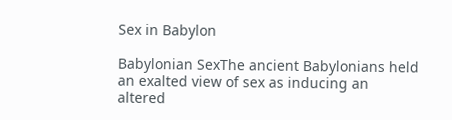Sex in Babylon

Babylonian SexThe ancient Babylonians held an exalted view of sex as inducing an altered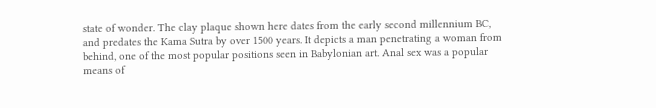state of wonder. The clay plaque shown here dates from the early second millennium BC, and predates the Kama Sutra by over 1500 years. It depicts a man penetrating a woman from behind, one of the most popular positions seen in Babylonian art. Anal sex was a popular means of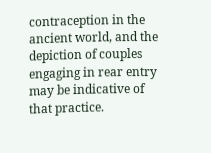contraception in the ancient world, and the depiction of couples engaging in rear entry may be indicative of that practice.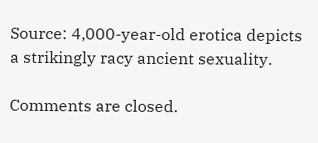Source: 4,000-year-old erotica depicts a strikingly racy ancient sexuality.

Comments are closed.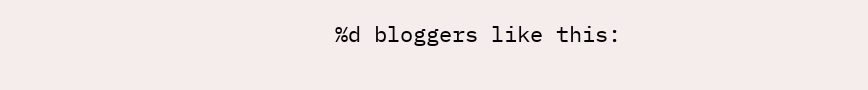%d bloggers like this: